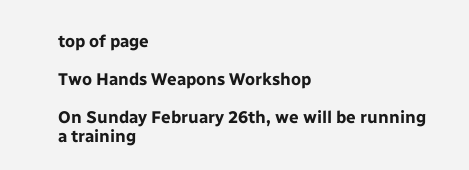top of page

Two Hands Weapons Workshop

On Sunday February 26th, we will be running a training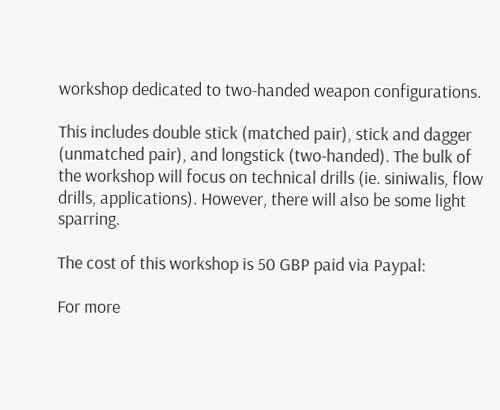workshop dedicated to two-handed weapon configurations.

This includes double stick (matched pair), stick and dagger (unmatched pair), and longstick (two-handed). The bulk of the workshop will focus on technical drills (ie. siniwalis, flow drills, applications). However, there will also be some light sparring.

The cost of this workshop is 50 GBP paid via Paypal:

For more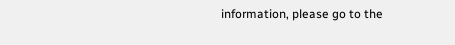information, please go to the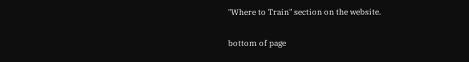"Where to Train" section on the website.

bottom of page